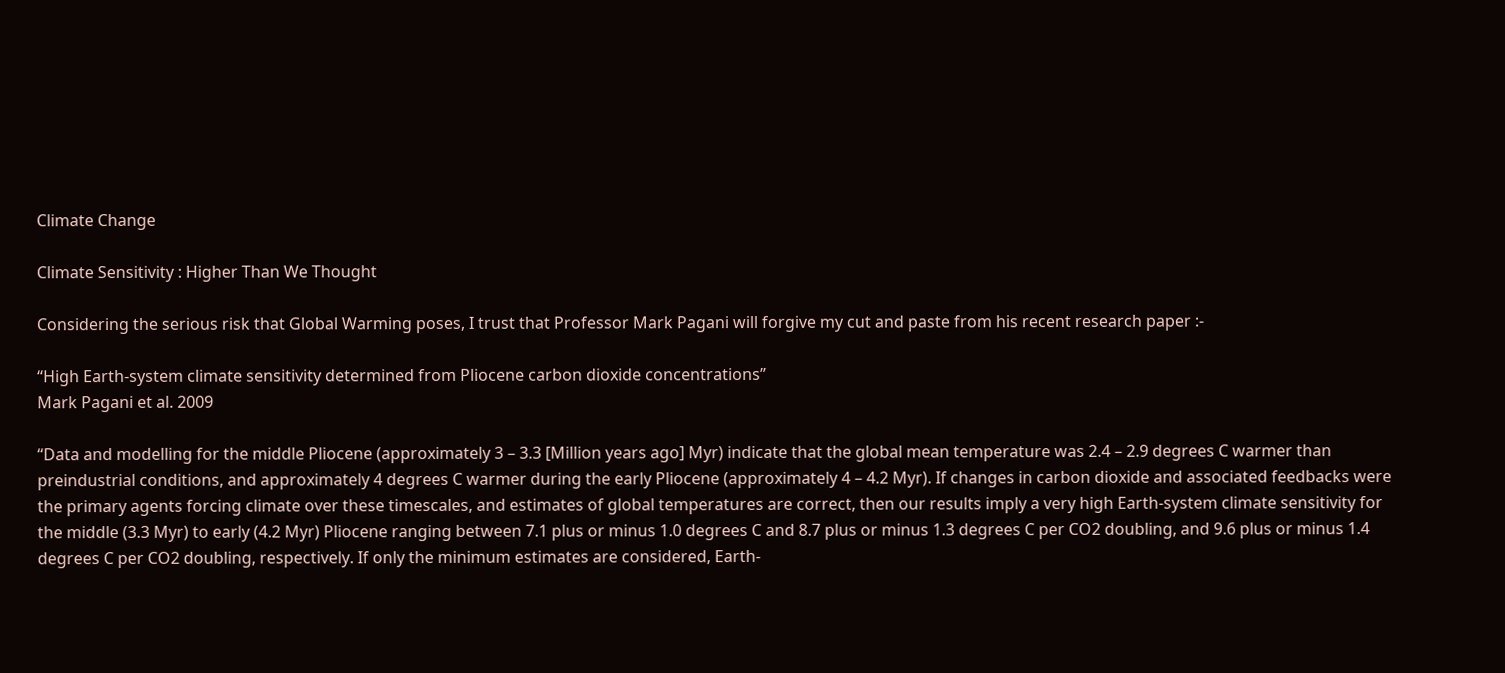Climate Change

Climate Sensitivity : Higher Than We Thought

Considering the serious risk that Global Warming poses, I trust that Professor Mark Pagani will forgive my cut and paste from his recent research paper :-

“High Earth-system climate sensitivity determined from Pliocene carbon dioxide concentrations”
Mark Pagani et al. 2009

“Data and modelling for the middle Pliocene (approximately 3 – 3.3 [Million years ago] Myr) indicate that the global mean temperature was 2.4 – 2.9 degrees C warmer than preindustrial conditions, and approximately 4 degrees C warmer during the early Pliocene (approximately 4 – 4.2 Myr). If changes in carbon dioxide and associated feedbacks were the primary agents forcing climate over these timescales, and estimates of global temperatures are correct, then our results imply a very high Earth-system climate sensitivity for the middle (3.3 Myr) to early (4.2 Myr) Pliocene ranging between 7.1 plus or minus 1.0 degrees C and 8.7 plus or minus 1.3 degrees C per CO2 doubling, and 9.6 plus or minus 1.4 degrees C per CO2 doubling, respectively. If only the minimum estimates are considered, Earth-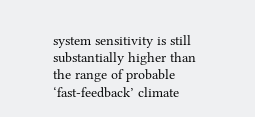system sensitivity is still substantially higher than the range of probable ‘fast-feedback’ climate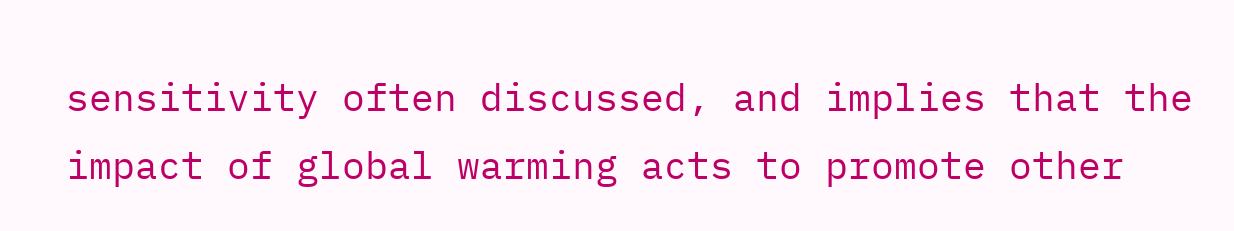sensitivity often discussed, and implies that the impact of global warming acts to promote other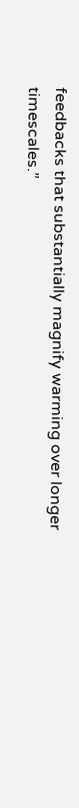feedbacks that substantially magnify warming over longer timescales.”